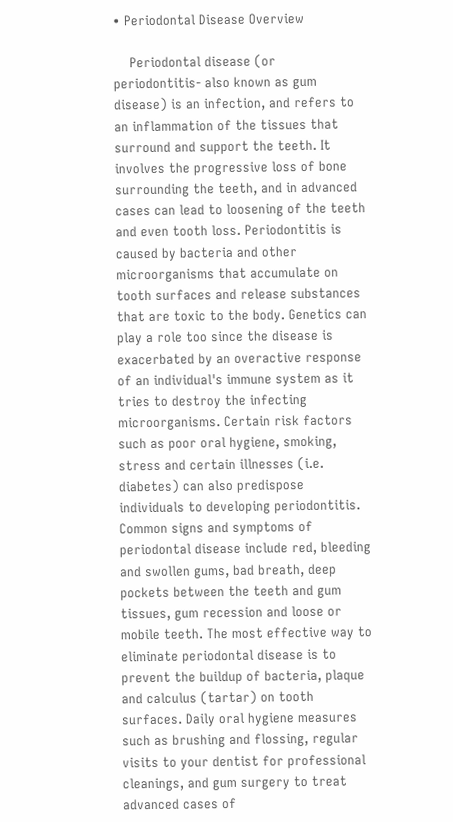• Periodontal Disease Overview

    Periodontal disease (or periodontitis- also known as gum disease) is an infection, and refers to an inflammation of the tissues that surround and support the teeth. It involves the progressive loss of bone surrounding the teeth, and in advanced cases can lead to loosening of the teeth and even tooth loss. Periodontitis is caused by bacteria and other microorganisms that accumulate on tooth surfaces and release substances that are toxic to the body. Genetics can play a role too since the disease is exacerbated by an overactive response of an individual's immune system as it tries to destroy the infecting microorganisms. Certain risk factors such as poor oral hygiene, smoking, stress and certain illnesses (i.e. diabetes) can also predispose individuals to developing periodontitis. Common signs and symptoms of periodontal disease include red, bleeding and swollen gums, bad breath, deep pockets between the teeth and gum tissues, gum recession and loose or mobile teeth. The most effective way to eliminate periodontal disease is to prevent the buildup of bacteria, plaque and calculus (tartar) on tooth surfaces. Daily oral hygiene measures such as brushing and flossing, regular visits to your dentist for professional cleanings, and gum surgery to treat advanced cases of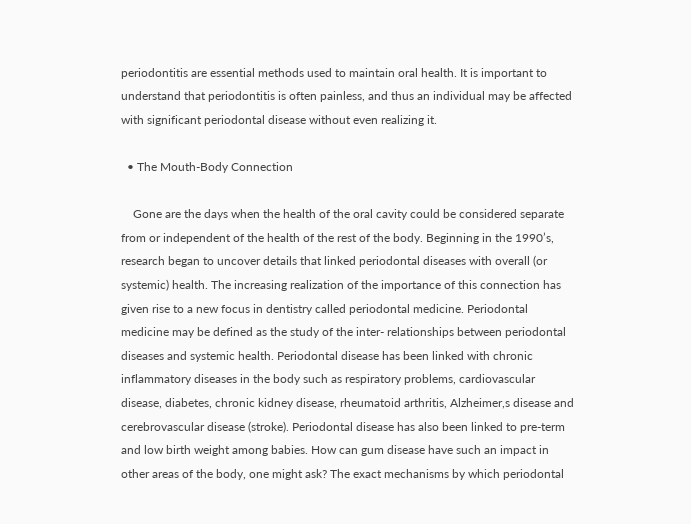periodontitis are essential methods used to maintain oral health. It is important to understand that periodontitis is often painless, and thus an individual may be affected with significant periodontal disease without even realizing it.

  • The Mouth-Body Connection

    Gone are the days when the health of the oral cavity could be considered separate from or independent of the health of the rest of the body. Beginning in the 1990’s, research began to uncover details that linked periodontal diseases with overall (or systemic) health. The increasing realization of the importance of this connection has given rise to a new focus in dentistry called periodontal medicine. Periodontal medicine may be defined as the study of the inter- relationships between periodontal diseases and systemic health. Periodontal disease has been linked with chronic inflammatory diseases in the body such as respiratory problems, cardiovascular disease, diabetes, chronic kidney disease, rheumatoid arthritis, Alzheimer,s disease and cerebrovascular disease (stroke). Periodontal disease has also been linked to pre-term and low birth weight among babies. How can gum disease have such an impact in other areas of the body, one might ask? The exact mechanisms by which periodontal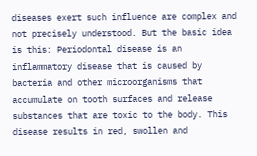diseases exert such influence are complex and not precisely understood. But the basic idea is this: Periodontal disease is an inflammatory disease that is caused by bacteria and other microorganisms that accumulate on tooth surfaces and release substances that are toxic to the body. This disease results in red, swollen and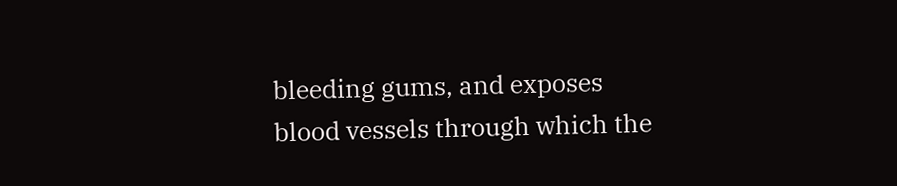bleeding gums, and exposes blood vessels through which the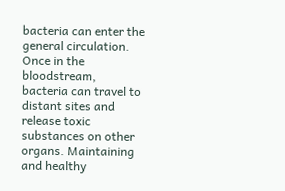bacteria can enter the general circulation. Once in the bloodstream, bacteria can travel to distant sites and release toxic substances on other organs. Maintaining and healthy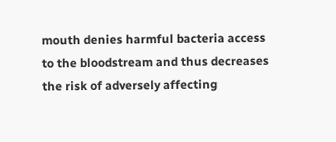mouth denies harmful bacteria access to the bloodstream and thus decreases the risk of adversely affecting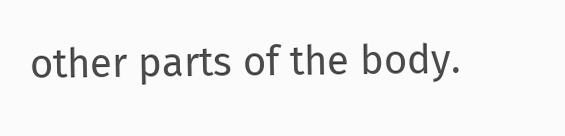other parts of the body.